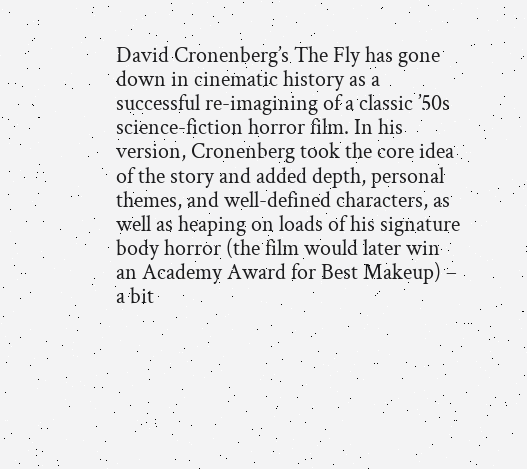David Cronenberg’s The Fly has gone down in cinematic history as a successful re-imagining of a classic ’50s science-fiction horror film. In his version, Cronenberg took the core idea of the story and added depth, personal themes, and well-defined characters, as well as heaping on loads of his signature body horror (the film would later win an Academy Award for Best Makeup) – a bit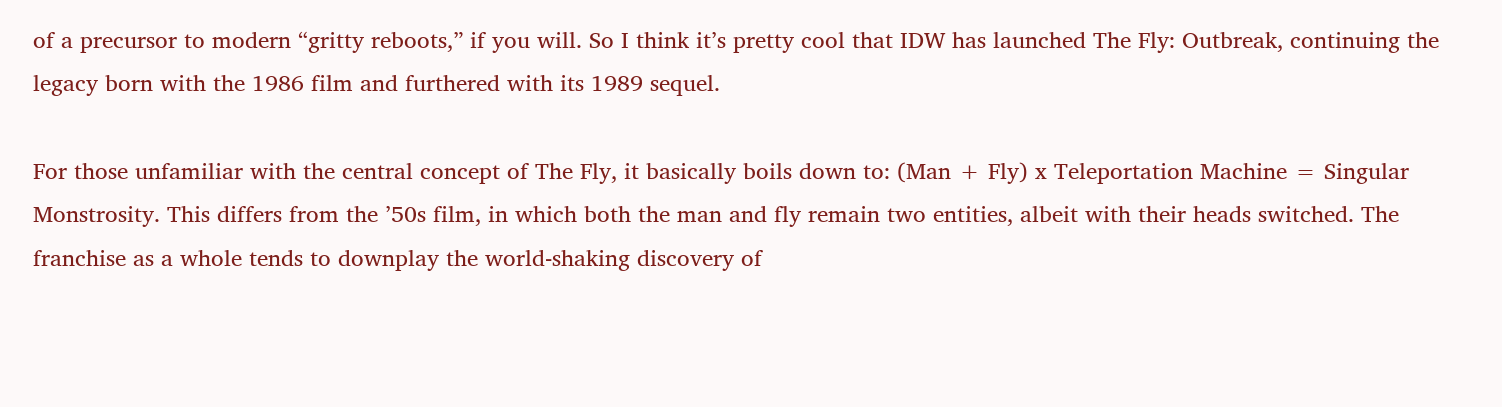of a precursor to modern “gritty reboots,” if you will. So I think it’s pretty cool that IDW has launched The Fly: Outbreak, continuing the legacy born with the 1986 film and furthered with its 1989 sequel.

For those unfamiliar with the central concept of The Fly, it basically boils down to: (Man + Fly) x Teleportation Machine = Singular Monstrosity. This differs from the ’50s film, in which both the man and fly remain two entities, albeit with their heads switched. The franchise as a whole tends to downplay the world-shaking discovery of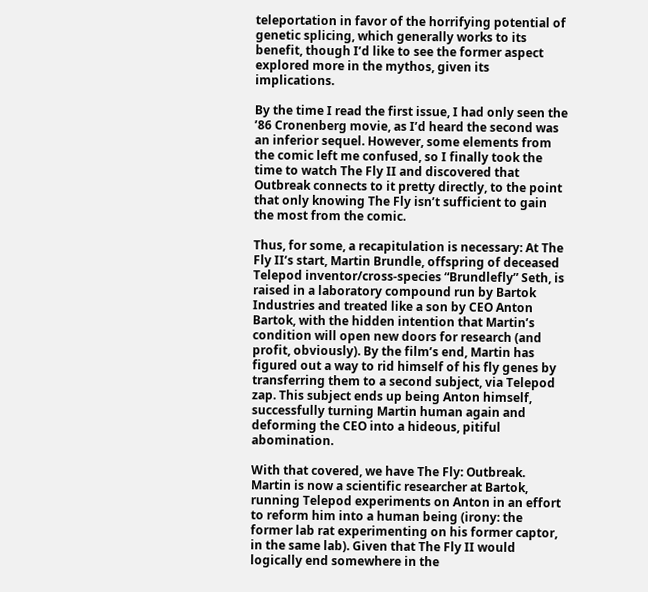teleportation in favor of the horrifying potential of genetic splicing, which generally works to its benefit, though I’d like to see the former aspect explored more in the mythos, given its implications.

By the time I read the first issue, I had only seen the ’86 Cronenberg movie, as I’d heard the second was an inferior sequel. However, some elements from the comic left me confused, so I finally took the time to watch The Fly II and discovered that Outbreak connects to it pretty directly, to the point that only knowing The Fly isn’t sufficient to gain the most from the comic.

Thus, for some, a recapitulation is necessary: At The Fly II‘s start, Martin Brundle, offspring of deceased Telepod inventor/cross-species “Brundlefly” Seth, is raised in a laboratory compound run by Bartok Industries and treated like a son by CEO Anton Bartok, with the hidden intention that Martin’s condition will open new doors for research (and profit, obviously). By the film’s end, Martin has figured out a way to rid himself of his fly genes by transferring them to a second subject, via Telepod zap. This subject ends up being Anton himself, successfully turning Martin human again and deforming the CEO into a hideous, pitiful abomination.

With that covered, we have The Fly: Outbreak. Martin is now a scientific researcher at Bartok, running Telepod experiments on Anton in an effort to reform him into a human being (irony: the former lab rat experimenting on his former captor, in the same lab). Given that The Fly II would logically end somewhere in the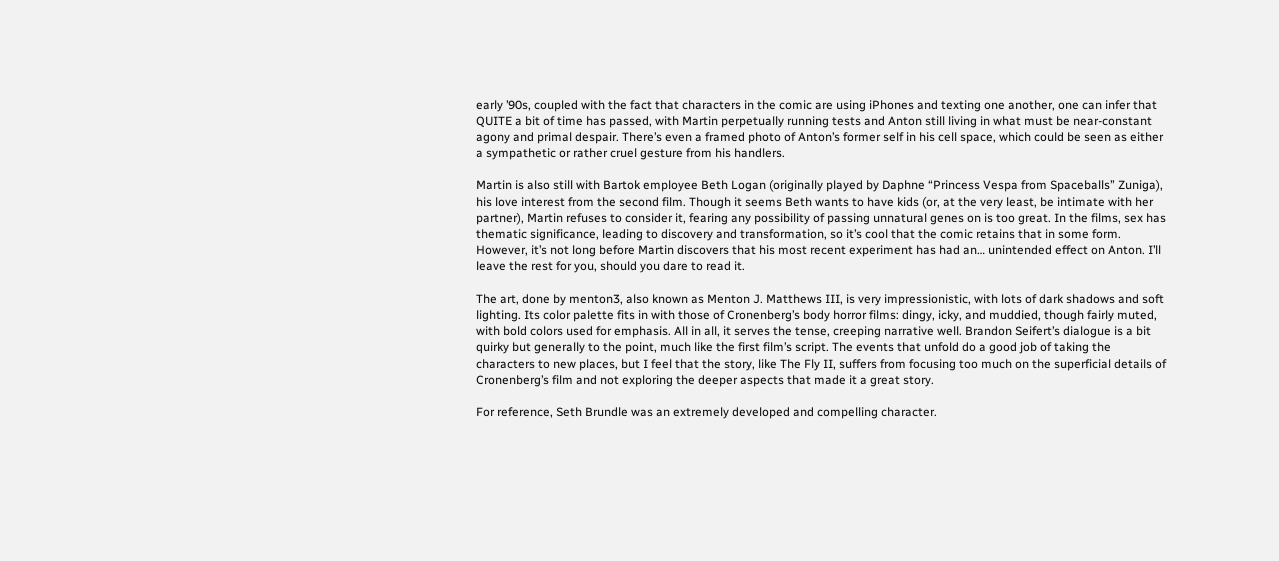early ’90s, coupled with the fact that characters in the comic are using iPhones and texting one another, one can infer that QUITE a bit of time has passed, with Martin perpetually running tests and Anton still living in what must be near-constant agony and primal despair. There’s even a framed photo of Anton’s former self in his cell space, which could be seen as either a sympathetic or rather cruel gesture from his handlers.

Martin is also still with Bartok employee Beth Logan (originally played by Daphne “Princess Vespa from Spaceballs” Zuniga), his love interest from the second film. Though it seems Beth wants to have kids (or, at the very least, be intimate with her partner), Martin refuses to consider it, fearing any possibility of passing unnatural genes on is too great. In the films, sex has thematic significance, leading to discovery and transformation, so it’s cool that the comic retains that in some form. However, it’s not long before Martin discovers that his most recent experiment has had an… unintended effect on Anton. I’ll leave the rest for you, should you dare to read it.

The art, done by menton3, also known as Menton J. Matthews III, is very impressionistic, with lots of dark shadows and soft lighting. Its color palette fits in with those of Cronenberg’s body horror films: dingy, icky, and muddied, though fairly muted, with bold colors used for emphasis. All in all, it serves the tense, creeping narrative well. Brandon Seifert’s dialogue is a bit quirky but generally to the point, much like the first film’s script. The events that unfold do a good job of taking the characters to new places, but I feel that the story, like The Fly II, suffers from focusing too much on the superficial details of Cronenberg’s film and not exploring the deeper aspects that made it a great story.

For reference, Seth Brundle was an extremely developed and compelling character.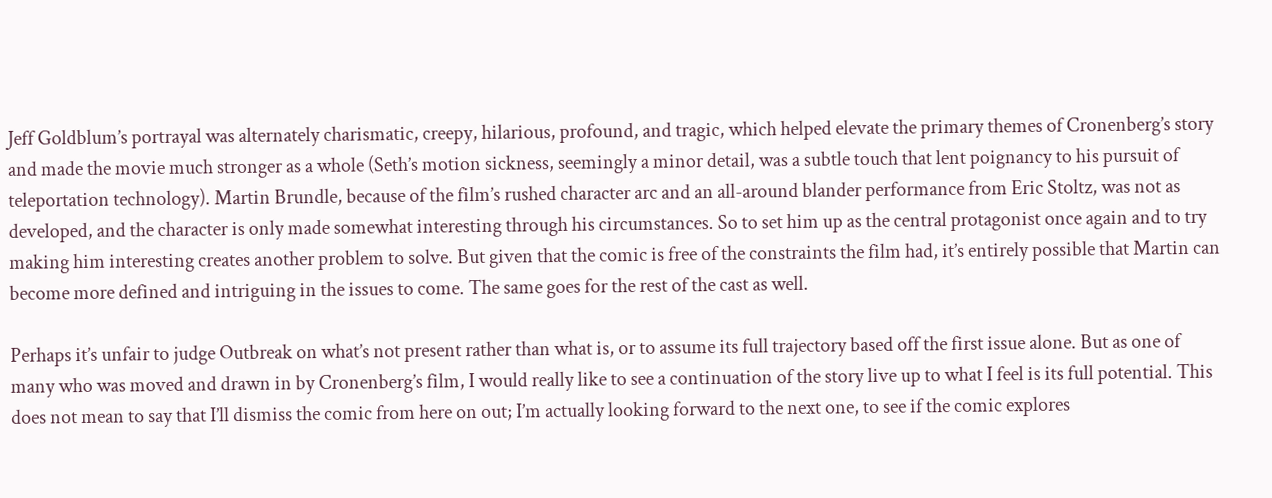Jeff Goldblum’s portrayal was alternately charismatic, creepy, hilarious, profound, and tragic, which helped elevate the primary themes of Cronenberg’s story and made the movie much stronger as a whole (Seth’s motion sickness, seemingly a minor detail, was a subtle touch that lent poignancy to his pursuit of teleportation technology). Martin Brundle, because of the film’s rushed character arc and an all-around blander performance from Eric Stoltz, was not as developed, and the character is only made somewhat interesting through his circumstances. So to set him up as the central protagonist once again and to try making him interesting creates another problem to solve. But given that the comic is free of the constraints the film had, it’s entirely possible that Martin can become more defined and intriguing in the issues to come. The same goes for the rest of the cast as well.

Perhaps it’s unfair to judge Outbreak on what’s not present rather than what is, or to assume its full trajectory based off the first issue alone. But as one of many who was moved and drawn in by Cronenberg’s film, I would really like to see a continuation of the story live up to what I feel is its full potential. This does not mean to say that I’ll dismiss the comic from here on out; I’m actually looking forward to the next one, to see if the comic explores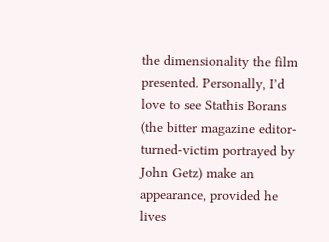the dimensionality the film presented. Personally, I’d love to see Stathis Borans (the bitter magazine editor-turned-victim portrayed by John Getz) make an appearance, provided he lives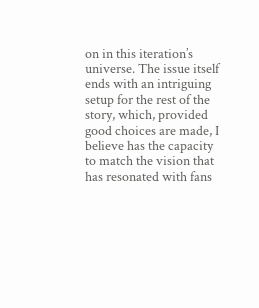on in this iteration’s universe. The issue itself ends with an intriguing setup for the rest of the story, which, provided good choices are made, I believe has the capacity to match the vision that has resonated with fans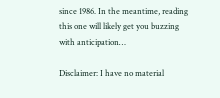since 1986. In the meantime, reading this one will likely get you buzzing with anticipation…

Disclaimer: I have no material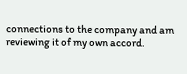connections to the company and am reviewing it of my own accord.